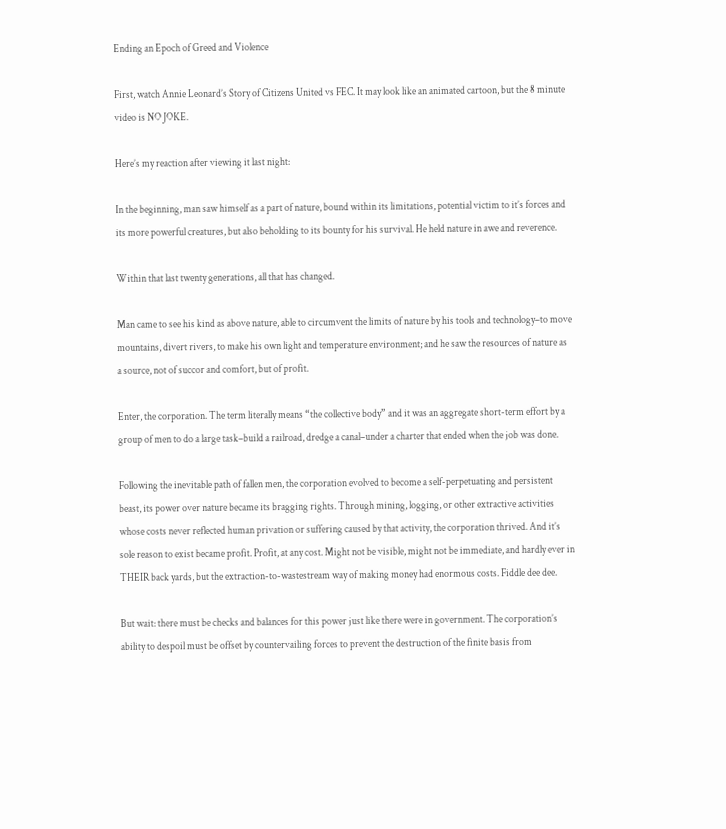Ending an Epoch of Greed and Violence

First, watch Annie Leonard’s Story of Citizens United vs FEC. It may look like an animated cartoon, but the 8 minute video is NO JOKE.

Here’s my reaction after viewing it last night:

In the beginning, man saw himself as a part of nature, bound within its limitations, potential victim to it’s forces and its more powerful creatures, but also beholding to its bounty for his survival. He held nature in awe and reverence.

Within that last twenty generations, all that has changed.

Man came to see his kind as above nature, able to circumvent the limits of nature by his tools and technology–to move mountains, divert rivers, to make his own light and temperature environment; and he saw the resources of nature as a source, not of succor and comfort, but of profit.

Enter, the corporation. The term literally means “the collective body” and it was an aggregate short-term effort by a group of men to do a large task–build a railroad, dredge a canal–under a charter that ended when the job was done.

Following the inevitable path of fallen men, the corporation evolved to become a self-perpetuating and persistent beast, its power over nature became its bragging rights. Through mining, logging, or other extractive activities whose costs never reflected human privation or suffering caused by that activity, the corporation thrived. And it’s sole reason to exist became profit. Profit, at any cost. Might not be visible, might not be immediate, and hardly ever in THEIR back yards, but the extraction-to-wastestream way of making money had enormous costs. Fiddle dee dee.

But wait: there must be checks and balances for this power just like there were in government. The corporation’s ability to despoil must be offset by countervailing forces to prevent the destruction of the finite basis from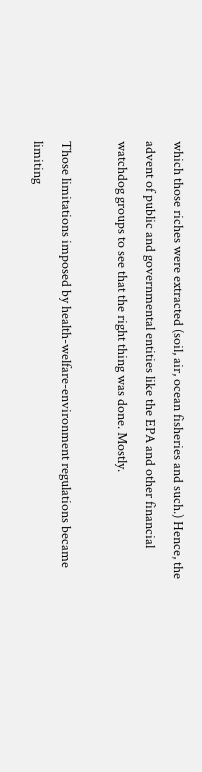which those riches were extracted (soil, air, ocean fisheries and such.) Hence, the advent of public and governmental entities like the EPA and other financial watchdog groups to see that the right thing was done. Mostly.

Those limitations imposed by health-welfare-environment regulations became limiting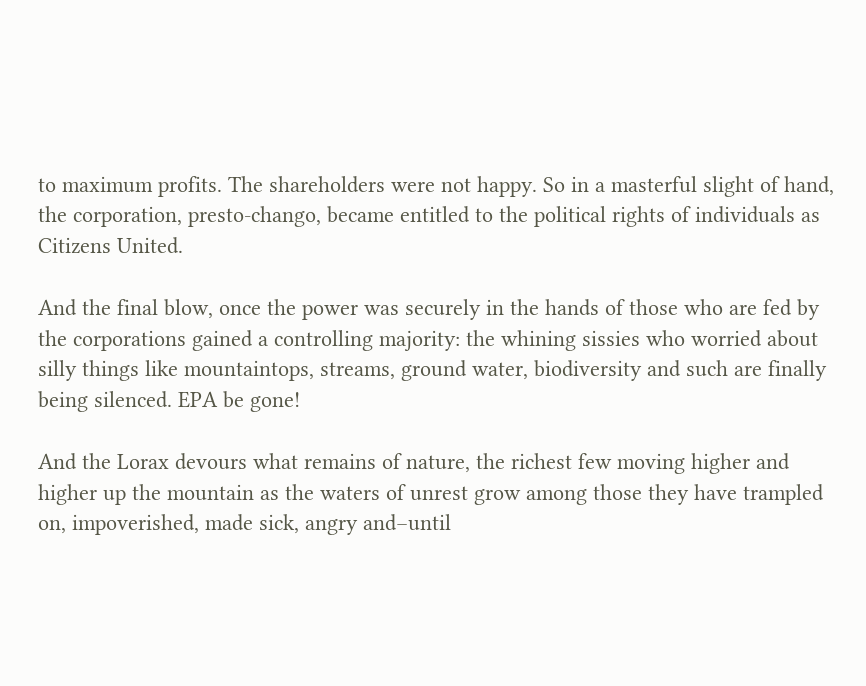to maximum profits. The shareholders were not happy. So in a masterful slight of hand, the corporation, presto-chango, became entitled to the political rights of individuals as Citizens United.

And the final blow, once the power was securely in the hands of those who are fed by the corporations gained a controlling majority: the whining sissies who worried about silly things like mountaintops, streams, ground water, biodiversity and such are finally being silenced. EPA be gone!

And the Lorax devours what remains of nature, the richest few moving higher and higher up the mountain as the waters of unrest grow among those they have trampled on, impoverished, made sick, angry and–until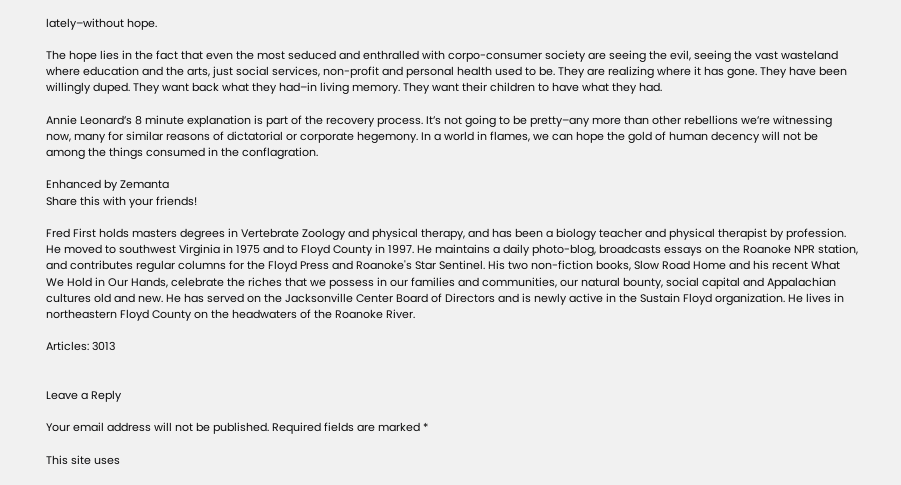lately–without hope.

The hope lies in the fact that even the most seduced and enthralled with corpo-consumer society are seeing the evil, seeing the vast wasteland where education and the arts, just social services, non-profit and personal health used to be. They are realizing where it has gone. They have been willingly duped. They want back what they had–in living memory. They want their children to have what they had.

Annie Leonard’s 8 minute explanation is part of the recovery process. It’s not going to be pretty–any more than other rebellions we’re witnessing now, many for similar reasons of dictatorial or corporate hegemony. In a world in flames, we can hope the gold of human decency will not be among the things consumed in the conflagration.

Enhanced by Zemanta
Share this with your friends!

Fred First holds masters degrees in Vertebrate Zoology and physical therapy, and has been a biology teacher and physical therapist by profession. He moved to southwest Virginia in 1975 and to Floyd County in 1997. He maintains a daily photo-blog, broadcasts essays on the Roanoke NPR station, and contributes regular columns for the Floyd Press and Roanoke's Star Sentinel. His two non-fiction books, Slow Road Home and his recent What We Hold in Our Hands, celebrate the riches that we possess in our families and communities, our natural bounty, social capital and Appalachian cultures old and new. He has served on the Jacksonville Center Board of Directors and is newly active in the Sustain Floyd organization. He lives in northeastern Floyd County on the headwaters of the Roanoke River.

Articles: 3013


Leave a Reply

Your email address will not be published. Required fields are marked *

This site uses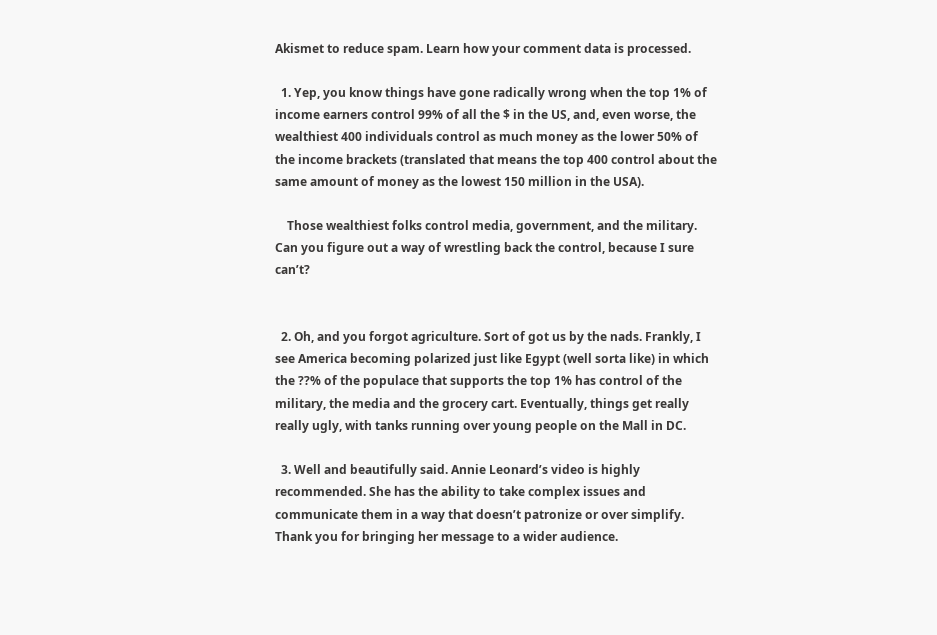Akismet to reduce spam. Learn how your comment data is processed.

  1. Yep, you know things have gone radically wrong when the top 1% of income earners control 99% of all the $ in the US, and, even worse, the wealthiest 400 individuals control as much money as the lower 50% of the income brackets (translated that means the top 400 control about the same amount of money as the lowest 150 million in the USA).

    Those wealthiest folks control media, government, and the military. Can you figure out a way of wrestling back the control, because I sure can’t?


  2. Oh, and you forgot agriculture. Sort of got us by the nads. Frankly, I see America becoming polarized just like Egypt (well sorta like) in which the ??% of the populace that supports the top 1% has control of the military, the media and the grocery cart. Eventually, things get really really ugly, with tanks running over young people on the Mall in DC.

  3. Well and beautifully said. Annie Leonard’s video is highly recommended. She has the ability to take complex issues and communicate them in a way that doesn’t patronize or over simplify. Thank you for bringing her message to a wider audience.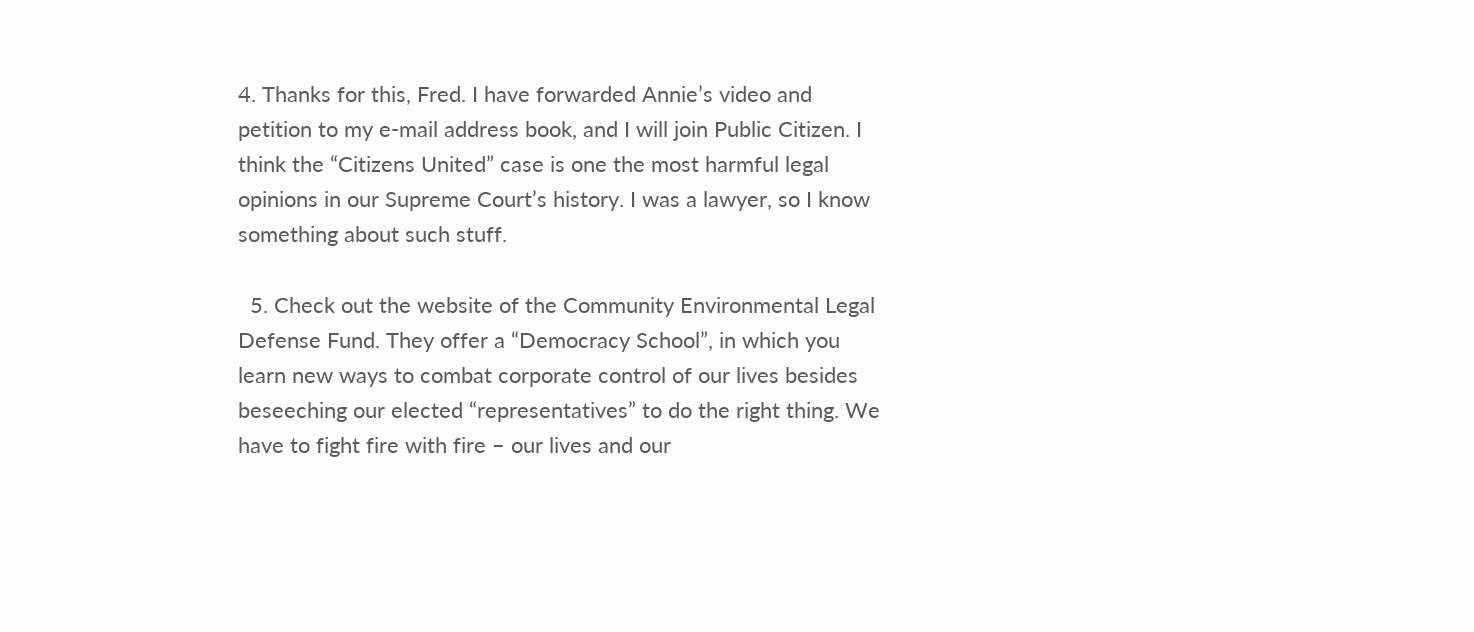4. Thanks for this, Fred. I have forwarded Annie’s video and petition to my e-mail address book, and I will join Public Citizen. I think the “Citizens United” case is one the most harmful legal opinions in our Supreme Court’s history. I was a lawyer, so I know something about such stuff.

  5. Check out the website of the Community Environmental Legal Defense Fund. They offer a “Democracy School”, in which you learn new ways to combat corporate control of our lives besides beseeching our elected “representatives” to do the right thing. We have to fight fire with fire – our lives and our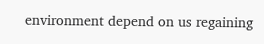environment depend on us regaining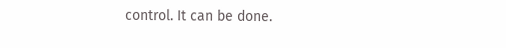control. It can be done.